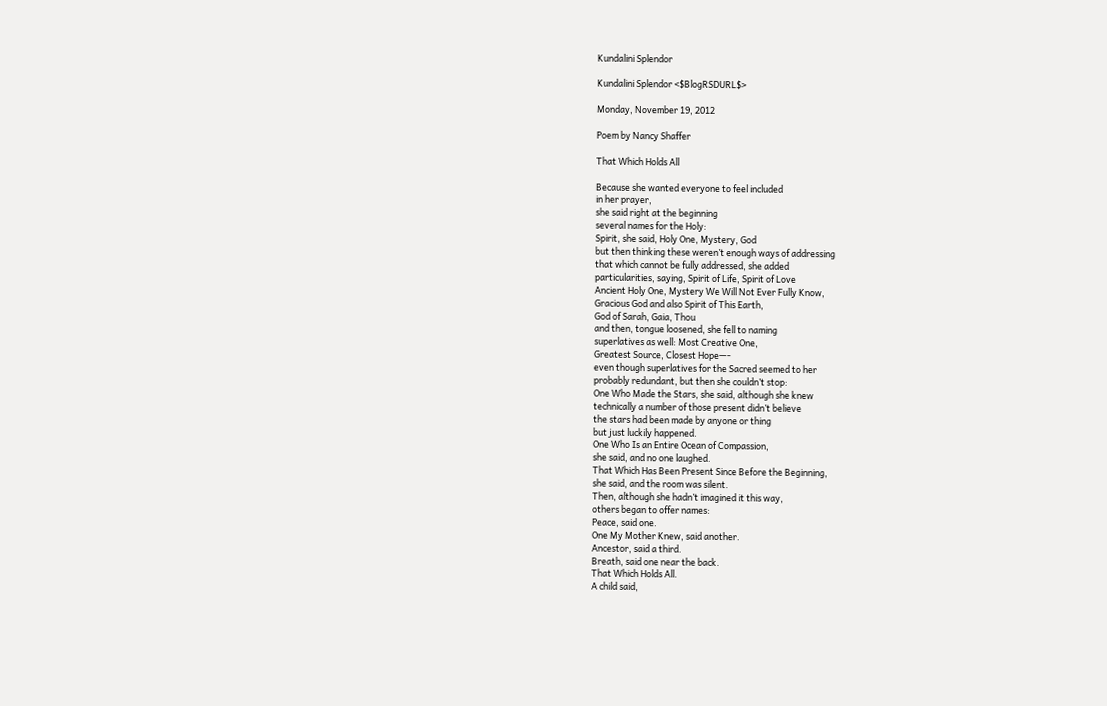Kundalini Splendor

Kundalini Splendor <$BlogRSDURL$>

Monday, November 19, 2012

Poem by Nancy Shaffer

That Which Holds All

Because she wanted everyone to feel included
in her prayer,
she said right at the beginning
several names for the Holy:
Spirit, she said, Holy One, Mystery, God
but then thinking these weren’t enough ways of addressing
that which cannot be fully addressed, she added
particularities, saying, Spirit of Life, Spirit of Love
Ancient Holy One, Mystery We Will Not Ever Fully Know,
Gracious God and also Spirit of This Earth,
God of Sarah, Gaia, Thou
and then, tongue loosened, she fell to naming
superlatives as well: Most Creative One,
Greatest Source, Closest Hope—-
even though superlatives for the Sacred seemed to her
probably redundant, but then she couldn’t stop:
One Who Made the Stars, she said, although she knew
technically a number of those present didn’t believe
the stars had been made by anyone or thing
but just luckily happened.
One Who Is an Entire Ocean of Compassion,
she said, and no one laughed.
That Which Has Been Present Since Before the Beginning,
she said, and the room was silent.
Then, although she hadn’t imagined it this way,
others began to offer names:
Peace, said one.
One My Mother Knew, said another.
Ancestor, said a third.
Breath, said one near the back.
That Which Holds All.
A child said,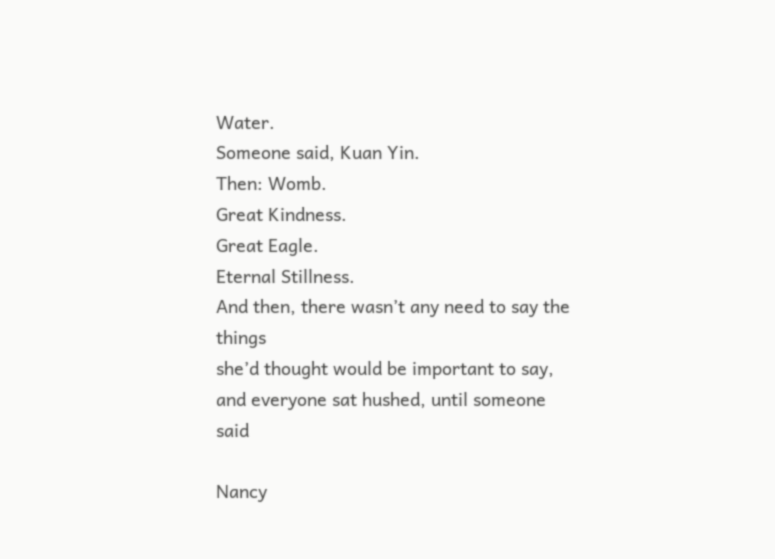Water.
Someone said, Kuan Yin.
Then: Womb.
Great Kindness.
Great Eagle.
Eternal Stillness.
And then, there wasn’t any need to say the things
she’d thought would be important to say,
and everyone sat hushed, until someone said

Nancy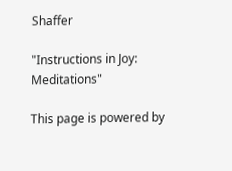Shaffer

"Instructions in Joy: Meditations"

This page is powered by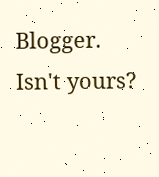Blogger. Isn't yours?